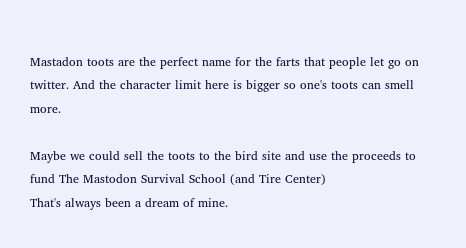Mastadon toots are the perfect name for the farts that people let go on twitter. And the character limit here is bigger so one's toots can smell more.

Maybe we could sell the toots to the bird site and use the proceeds to fund The Mastodon Survival School (and Tire Center)
That's always been a dream of mine.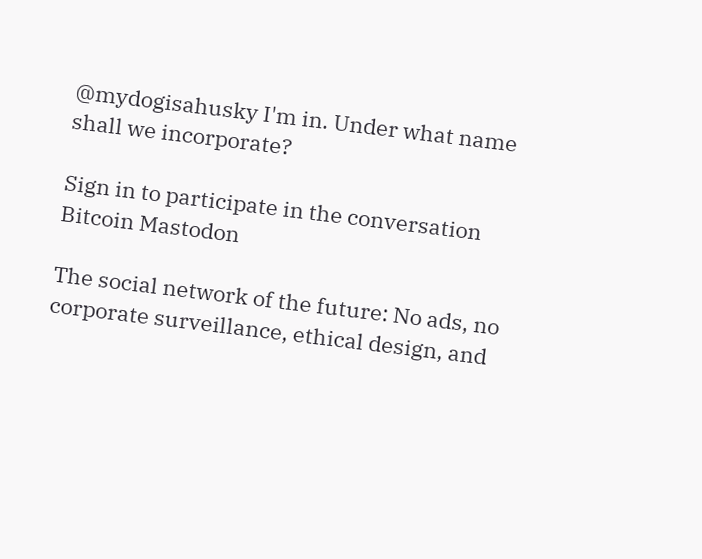@mydogisahusky I'm in. Under what name shall we incorporate?

Sign in to participate in the conversation
Bitcoin Mastodon

The social network of the future: No ads, no corporate surveillance, ethical design, and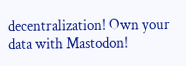decentralization! Own your data with Mastodon!